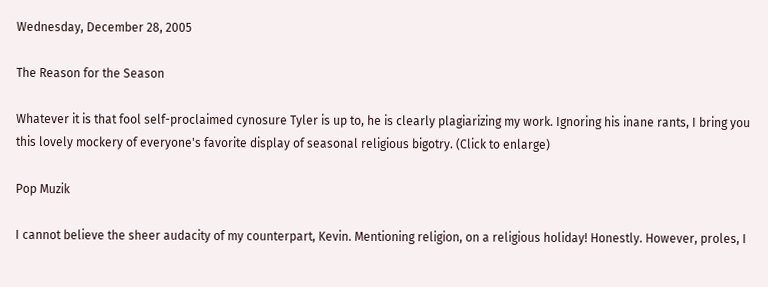Wednesday, December 28, 2005

The Reason for the Season

Whatever it is that fool self-proclaimed cynosure Tyler is up to, he is clearly plagiarizing my work. Ignoring his inane rants, I bring you this lovely mockery of everyone's favorite display of seasonal religious bigotry. (Click to enlarge)

Pop Muzik

I cannot believe the sheer audacity of my counterpart, Kevin. Mentioning religion, on a religious holiday! Honestly. However, proles, I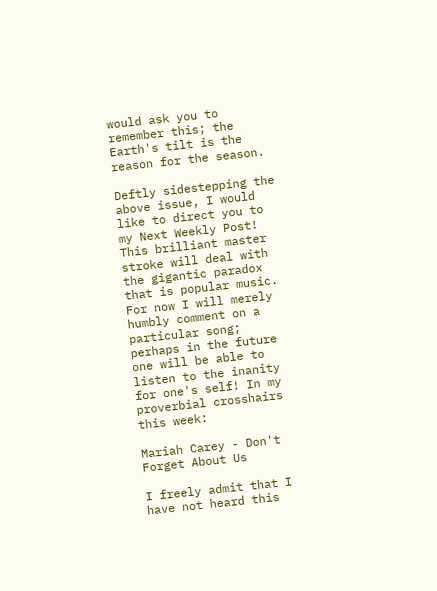would ask you to remember this; the Earth's tilt is the reason for the season.

Deftly sidestepping the above issue, I would like to direct you to my Next Weekly Post! This brilliant master stroke will deal with the gigantic paradox that is popular music. For now I will merely humbly comment on a particular song; perhaps in the future one will be able to listen to the inanity for one's self! In my proverbial crosshairs this week:

Mariah Carey - Don't Forget About Us

I freely admit that I have not heard this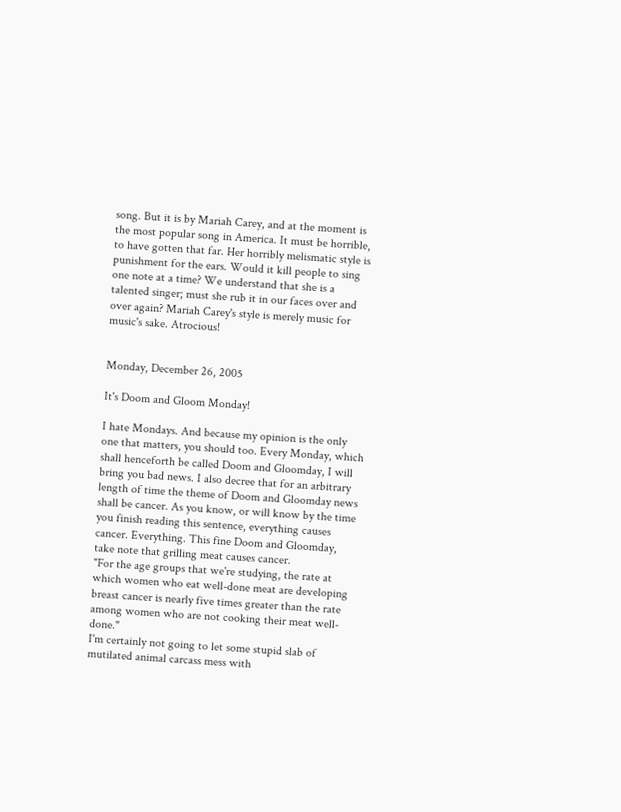song. But it is by Mariah Carey, and at the moment is the most popular song in America. It must be horrible, to have gotten that far. Her horribly melismatic style is punishment for the ears. Would it kill people to sing one note at a time? We understand that she is a talented singer; must she rub it in our faces over and over again? Mariah Carey's style is merely music for music's sake. Atrocious!


Monday, December 26, 2005

It's Doom and Gloom Monday!

I hate Mondays. And because my opinion is the only one that matters, you should too. Every Monday, which shall henceforth be called Doom and Gloomday, I will bring you bad news. I also decree that for an arbitrary length of time the theme of Doom and Gloomday news shall be cancer. As you know, or will know by the time you finish reading this sentence, everything causes cancer. Everything. This fine Doom and Gloomday, take note that grilling meat causes cancer.
"For the age groups that we're studying, the rate at which women who eat well-done meat are developing breast cancer is nearly five times greater than the rate among women who are not cooking their meat well-done."
I'm certainly not going to let some stupid slab of mutilated animal carcass mess with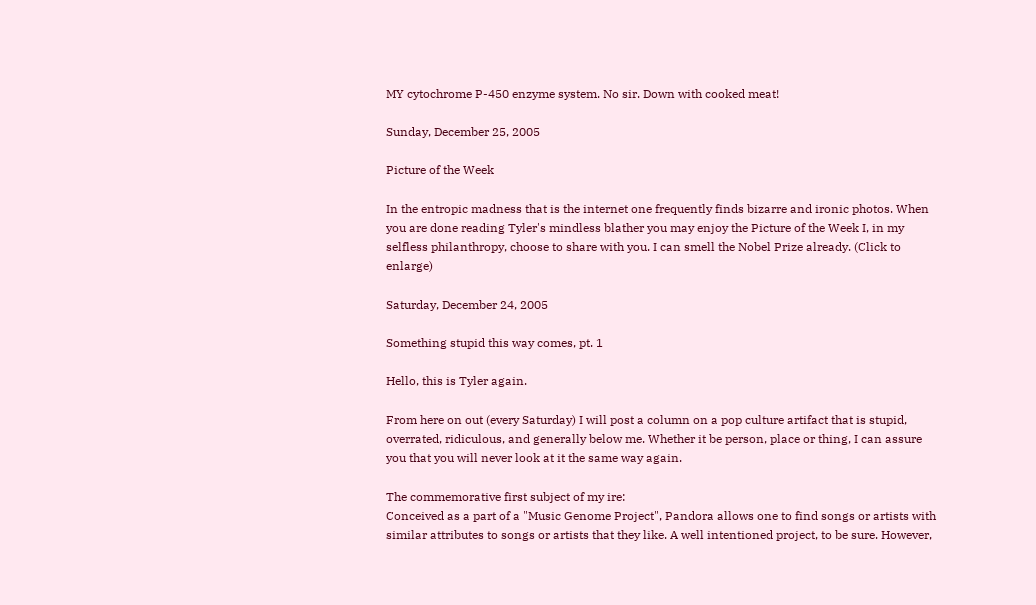MY cytochrome P-450 enzyme system. No sir. Down with cooked meat!

Sunday, December 25, 2005

Picture of the Week

In the entropic madness that is the internet one frequently finds bizarre and ironic photos. When you are done reading Tyler's mindless blather you may enjoy the Picture of the Week I, in my selfless philanthropy, choose to share with you. I can smell the Nobel Prize already. (Click to enlarge)

Saturday, December 24, 2005

Something stupid this way comes, pt. 1

Hello, this is Tyler again.

From here on out (every Saturday) I will post a column on a pop culture artifact that is stupid, overrated, ridiculous, and generally below me. Whether it be person, place or thing, I can assure you that you will never look at it the same way again.

The commemorative first subject of my ire:
Conceived as a part of a "Music Genome Project", Pandora allows one to find songs or artists with similar attributes to songs or artists that they like. A well intentioned project, to be sure. However,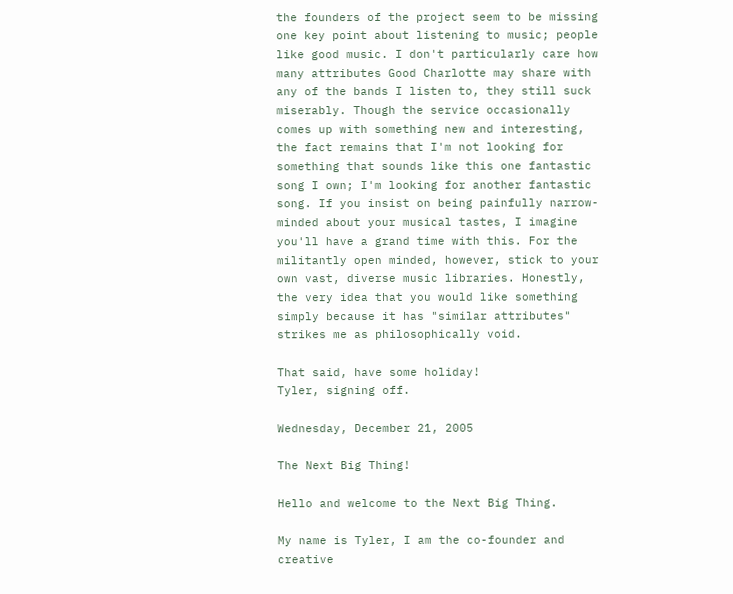the founders of the project seem to be missing one key point about listening to music; people like good music. I don't particularly care how many attributes Good Charlotte may share with any of the bands I listen to, they still suck miserably. Though the service occasionally comes up with something new and interesting, the fact remains that I'm not looking for something that sounds like this one fantastic song I own; I'm looking for another fantastic song. If you insist on being painfully narrow-minded about your musical tastes, I imagine you'll have a grand time with this. For the militantly open minded, however, stick to your own vast, diverse music libraries. Honestly, the very idea that you would like something simply because it has "similar attributes" strikes me as philosophically void.

That said, have some holiday!
Tyler, signing off.

Wednesday, December 21, 2005

The Next Big Thing!

Hello and welcome to the Next Big Thing.

My name is Tyler, I am the co-founder and creative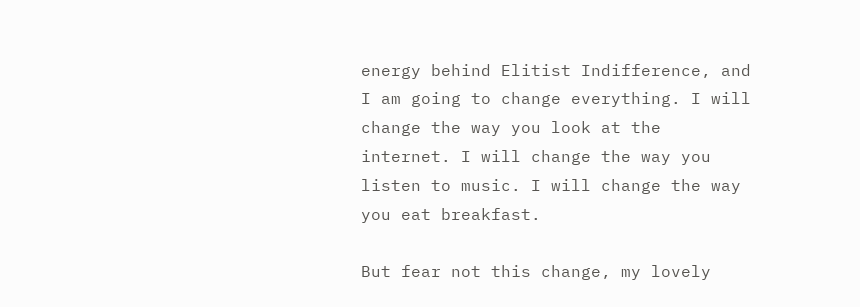energy behind Elitist Indifference, and I am going to change everything. I will change the way you look at the internet. I will change the way you listen to music. I will change the way you eat breakfast.

But fear not this change, my lovely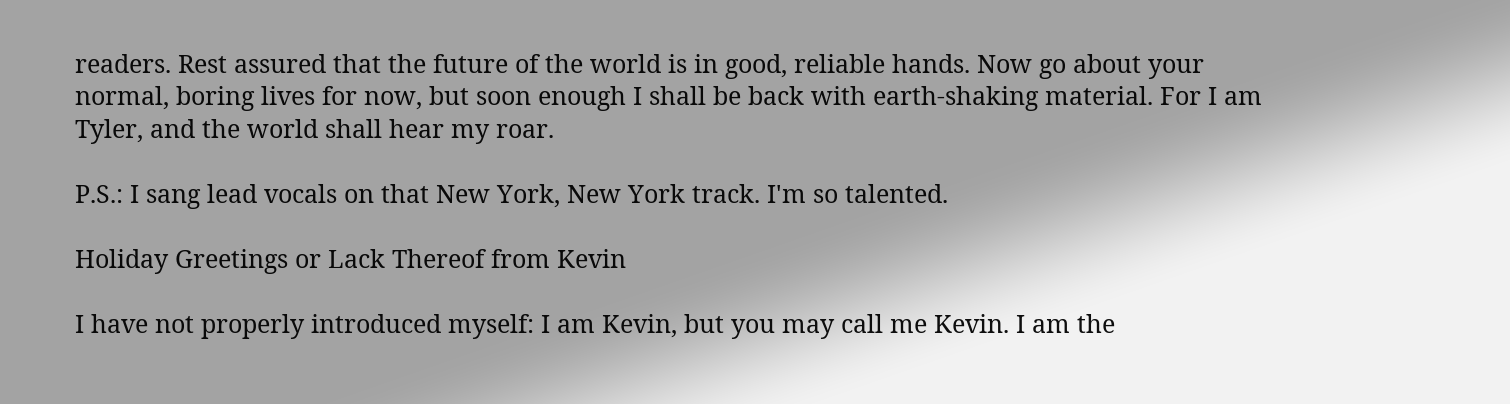readers. Rest assured that the future of the world is in good, reliable hands. Now go about your normal, boring lives for now, but soon enough I shall be back with earth-shaking material. For I am Tyler, and the world shall hear my roar.

P.S.: I sang lead vocals on that New York, New York track. I'm so talented.

Holiday Greetings or Lack Thereof from Kevin

I have not properly introduced myself: I am Kevin, but you may call me Kevin. I am the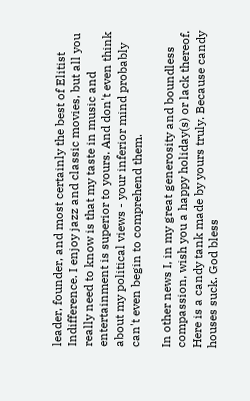leader, founder, and most certainly the best of Elitist Indifference. I enjoy jazz and classic movies, but all you really need to know is that my taste in music and entertainment is superior to yours. And don't even think about my political views - your inferior mind probably can't even begin to comprehend them.

In other news I, in my great generosity and boundless compassion, wish you a happy holiday(s) or lack thereof. Here is a candy tank made by yours truly. Because candy houses suck. God bless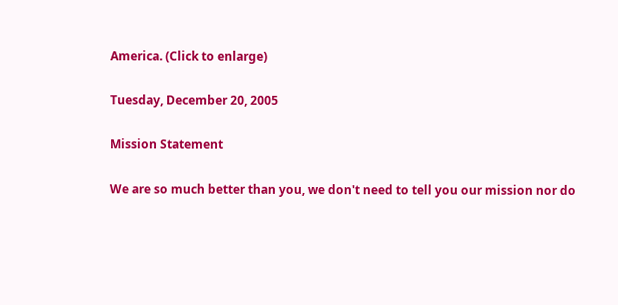America. (Click to enlarge)

Tuesday, December 20, 2005

Mission Statement

We are so much better than you, we don't need to tell you our mission nor do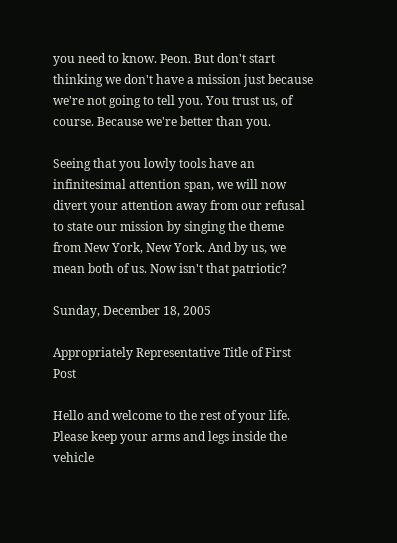you need to know. Peon. But don't start thinking we don't have a mission just because we're not going to tell you. You trust us, of course. Because we're better than you.

Seeing that you lowly tools have an infinitesimal attention span, we will now divert your attention away from our refusal to state our mission by singing the theme from New York, New York. And by us, we mean both of us. Now isn't that patriotic?

Sunday, December 18, 2005

Appropriately Representative Title of First Post

Hello and welcome to the rest of your life. Please keep your arms and legs inside the vehicle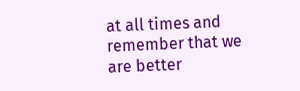at all times and remember that we are better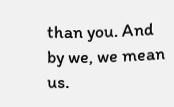than you. And by we, we mean us.